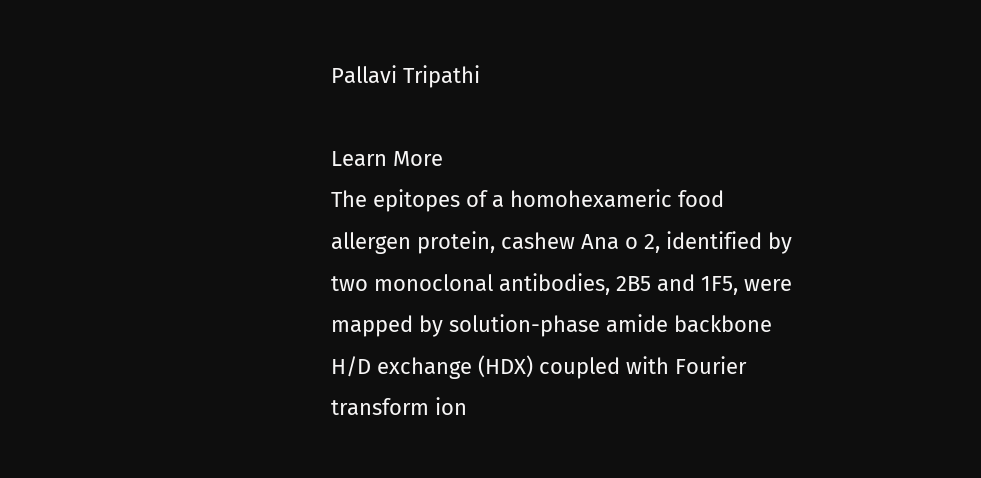Pallavi Tripathi

Learn More
The epitopes of a homohexameric food allergen protein, cashew Ana o 2, identified by two monoclonal antibodies, 2B5 and 1F5, were mapped by solution-phase amide backbone H/D exchange (HDX) coupled with Fourier transform ion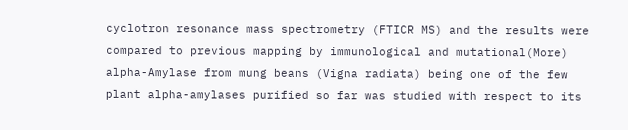cyclotron resonance mass spectrometry (FTICR MS) and the results were compared to previous mapping by immunological and mutational(More)
alpha-Amylase from mung beans (Vigna radiata) being one of the few plant alpha-amylases purified so far was studied with respect to its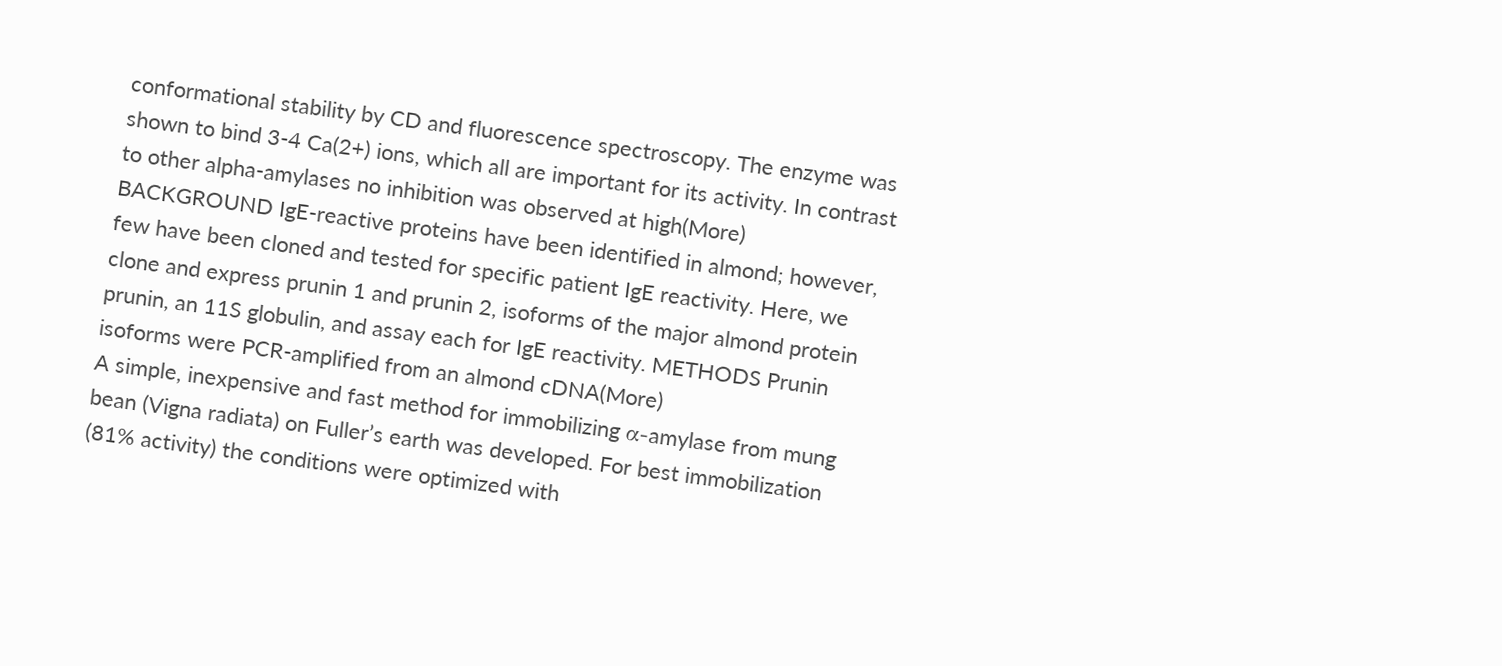conformational stability by CD and fluorescence spectroscopy. The enzyme was shown to bind 3-4 Ca(2+) ions, which all are important for its activity. In contrast to other alpha-amylases no inhibition was observed at high(More)
BACKGROUND IgE-reactive proteins have been identified in almond; however, few have been cloned and tested for specific patient IgE reactivity. Here, we clone and express prunin 1 and prunin 2, isoforms of the major almond protein prunin, an 11S globulin, and assay each for IgE reactivity. METHODS Prunin isoforms were PCR-amplified from an almond cDNA(More)
A simple, inexpensive and fast method for immobilizing α-amylase from mung bean (Vigna radiata) on Fuller’s earth was developed. For best immobilization (81% activity) the conditions were optimized with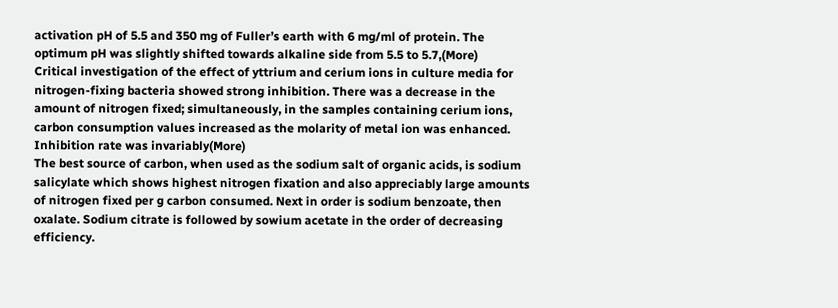activation pH of 5.5 and 350 mg of Fuller’s earth with 6 mg/ml of protein. The optimum pH was slightly shifted towards alkaline side from 5.5 to 5.7,(More)
Critical investigation of the effect of yttrium and cerium ions in culture media for nitrogen-fixing bacteria showed strong inhibition. There was a decrease in the amount of nitrogen fixed; simultaneously, in the samples containing cerium ions, carbon consumption values increased as the molarity of metal ion was enhanced. Inhibition rate was invariably(More)
The best source of carbon, when used as the sodium salt of organic acids, is sodium salicylate which shows highest nitrogen fixation and also appreciably large amounts of nitrogen fixed per g carbon consumed. Next in order is sodium benzoate, then oxalate. Sodium citrate is followed by sowium acetate in the order of decreasing efficiency.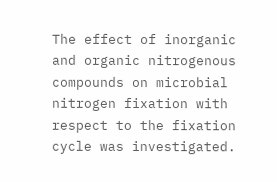The effect of inorganic and organic nitrogenous compounds on microbial nitrogen fixation with respect to the fixation cycle was investigated.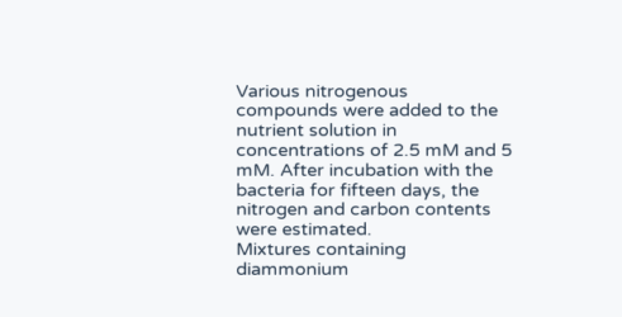Various nitrogenous compounds were added to the nutrient solution in concentrations of 2.5 mM and 5 mM. After incubation with the bacteria for fifteen days, the nitrogen and carbon contents were estimated.
Mixtures containing diammonium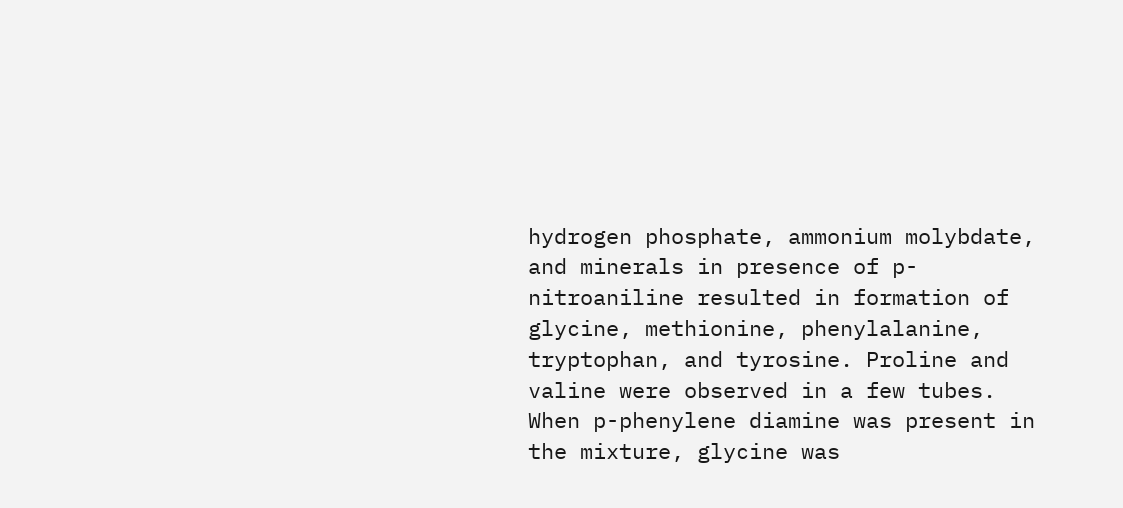hydrogen phosphate, ammonium molybdate, and minerals in presence of p-nitroaniline resulted in formation of glycine, methionine, phenylalanine, tryptophan, and tyrosine. Proline and valine were observed in a few tubes. When p-phenylene diamine was present in the mixture, glycine was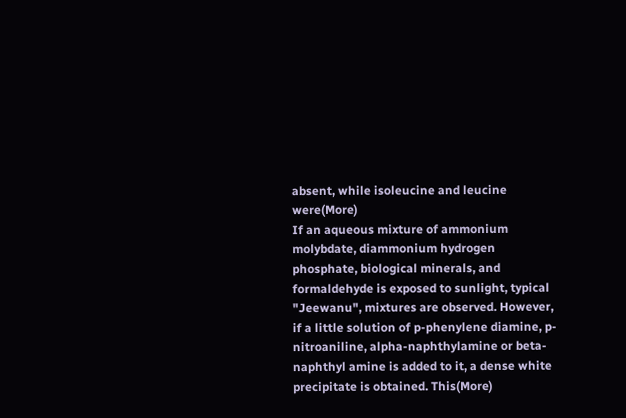absent, while isoleucine and leucine were(More)
If an aqueous mixture of ammonium molybdate, diammonium hydrogen phosphate, biological minerals, and formaldehyde is exposed to sunlight, typical "Jeewanu", mixtures are observed. However, if a little solution of p-phenylene diamine, p-nitroaniline, alpha-naphthylamine or beta-naphthyl amine is added to it, a dense white precipitate is obtained. This(More)